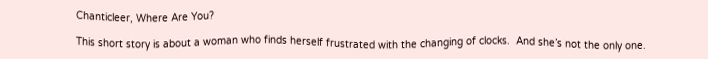Chanticleer, Where Are You?

This short story is about a woman who finds herself frustrated with the changing of clocks.  And she’s not the only one.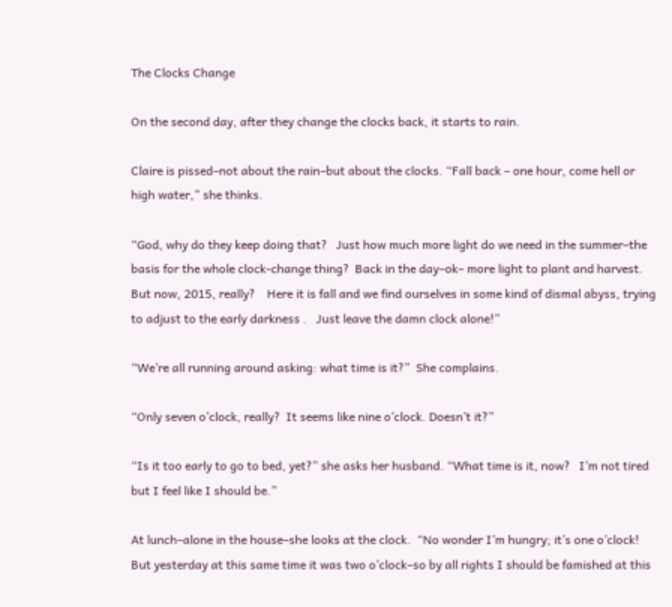The Clocks Change

On the second day, after they change the clocks back, it starts to rain.

Claire is pissed–not about the rain–but about the clocks. “Fall back – one hour, come hell or high water,” she thinks.

“God, why do they keep doing that?   Just how much more light do we need in the summer–the basis for the whole clock-change thing?  Back in the day–ok– more light to plant and harvest.  But now, 2015, really?    Here it is fall and we find ourselves in some kind of dismal abyss, trying to adjust to the early darkness .   Just leave the damn clock alone!”

“We’re all running around asking: what time is it?”  She complains.

“Only seven o’clock, really?  It seems like nine o’clock. Doesn’t it?”

“Is it too early to go to bed, yet?” she asks her husband. “What time is it, now?   I’m not tired but I feel like I should be.”

At lunch–alone in the house–she looks at the clock.  “No wonder I’m hungry; it’s one o’clock!  But yesterday at this same time it was two o’clock–so by all rights I should be famished at this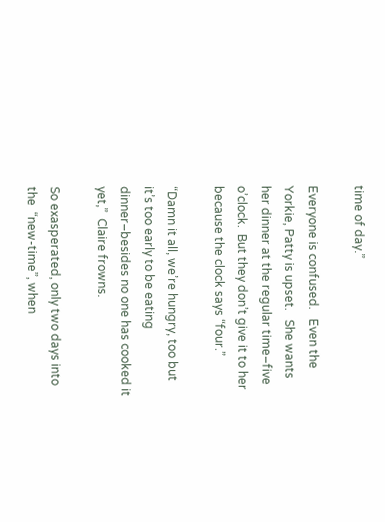time of day.”

Everyone is confused.   Even the Yorkie, Patty is upset.   She wants her dinner at the regular time–five o’clock.  But they don’t give it to her because the clock says “four.”

“Damn it all, we’re hungry, too but it’s too early to be eating dinner–besides no one has cooked it yet,”  Claire frowns.

So exasperated, only two days into the  “new-time”, when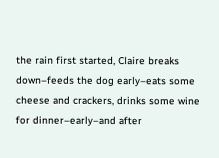the rain first started, Claire breaks down–feeds the dog early–eats some cheese and crackers, drinks some wine for dinner–early–and after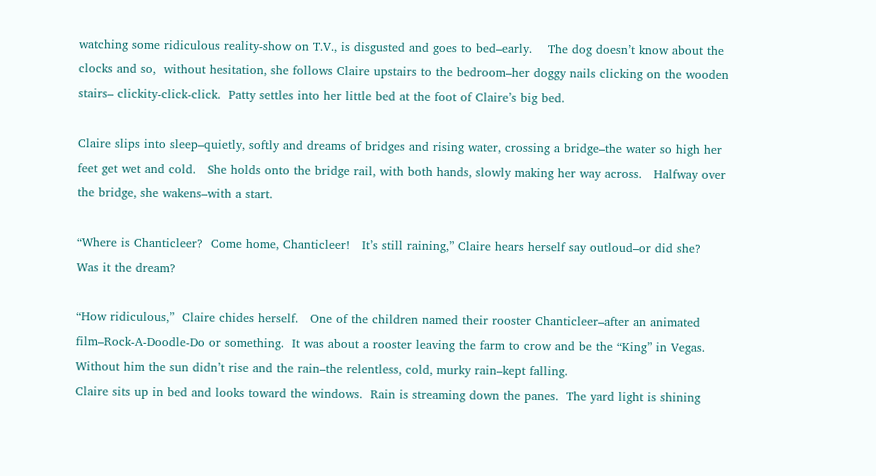watching some ridiculous reality-show on T.V., is disgusted and goes to bed–early.    The dog doesn’t know about the clocks and so,  without hesitation, she follows Claire upstairs to the bedroom–her doggy nails clicking on the wooden stairs– clickity-click-click.  Patty settles into her little bed at the foot of Claire’s big bed.

Claire slips into sleep–quietly, softly and dreams of bridges and rising water, crossing a bridge–the water so high her feet get wet and cold.   She holds onto the bridge rail, with both hands, slowly making her way across.   Halfway over the bridge, she wakens–with a start.

“Where is Chanticleer?  Come home, Chanticleer!   It’s still raining,” Claire hears herself say outloud–or did she?   Was it the dream?

“How ridiculous,”  Claire chides herself.   One of the children named their rooster Chanticleer–after an animated film–Rock-A-Doodle-Do or something.  It was about a rooster leaving the farm to crow and be the “King” in Vegas.  Without him the sun didn’t rise and the rain–the relentless, cold, murky rain–kept falling.
Claire sits up in bed and looks toward the windows.  Rain is streaming down the panes.  The yard light is shining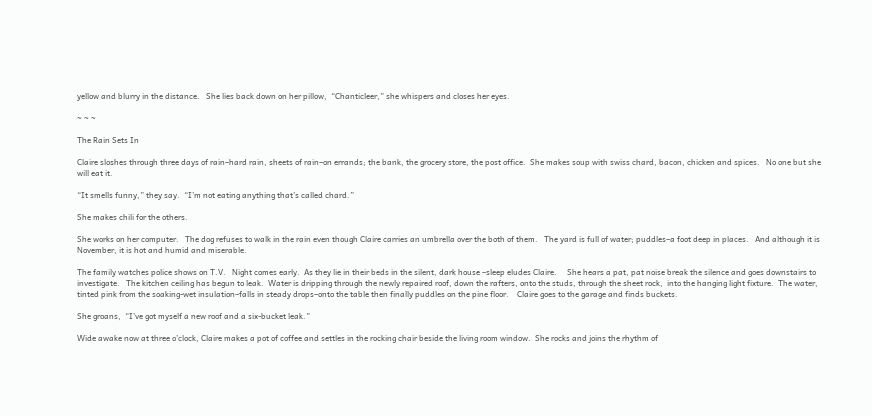yellow and blurry in the distance.   She lies back down on her pillow,  “Chanticleer,” she whispers and closes her eyes.

~ ~ ~

The Rain Sets In

Claire sloshes through three days of rain–hard rain, sheets of rain–on errands; the bank, the grocery store, the post office.  She makes soup with swiss chard, bacon, chicken and spices.   No one but she will eat it.

“It smells funny,” they say.  “I’m not eating anything that’s called chard.”

She makes chili for the others.

She works on her computer.   The dog refuses to walk in the rain even though Claire carries an umbrella over the both of them.   The yard is full of water; puddles–a foot deep in places.   And although it is November, it is hot and humid and miserable.

The family watches police shows on T.V.   Night comes early.  As they lie in their beds in the silent, dark house –sleep eludes Claire.     She hears a pat, pat noise break the silence and goes downstairs to investigate.   The kitchen ceiling has begun to leak.  Water is dripping through the newly repaired roof, down the rafters, onto the studs, through the sheet rock,  into the hanging light fixture.  The water, tinted pink from the soaking-wet insulation–falls in steady drops–onto the table then finally puddles on the pine floor.    Claire goes to the garage and finds buckets.

She groans,  “I’ve got myself a new roof and a six-bucket leak.”

Wide awake now at three o’clock, Claire makes a pot of coffee and settles in the rocking chair beside the living room window.  She rocks and joins the rhythm of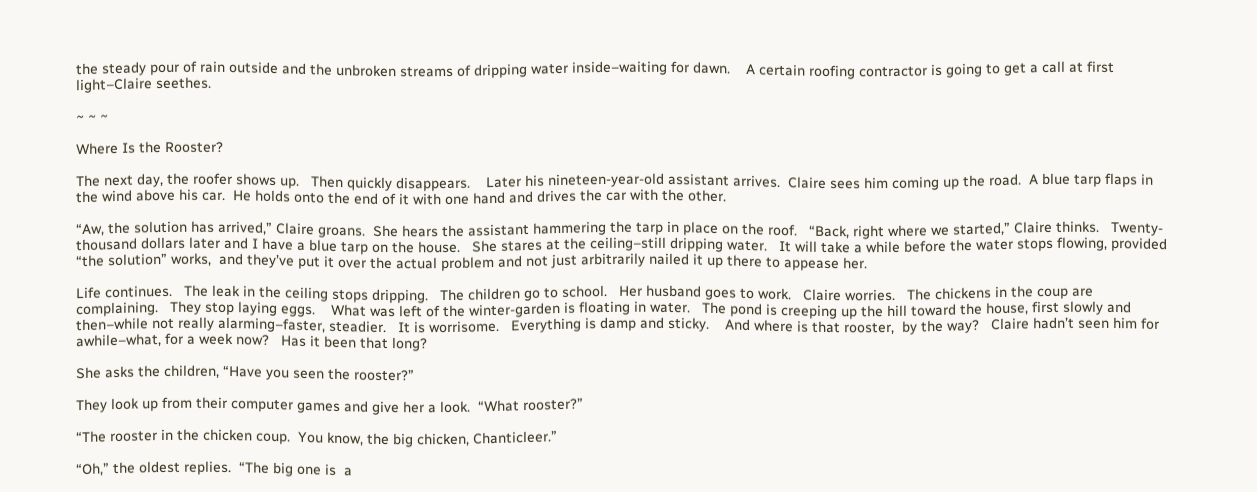the steady pour of rain outside and the unbroken streams of dripping water inside–waiting for dawn.    A certain roofing contractor is going to get a call at first light–Claire seethes.

~ ~ ~

Where Is the Rooster?

The next day, the roofer shows up.   Then quickly disappears.    Later his nineteen-year-old assistant arrives.  Claire sees him coming up the road.  A blue tarp flaps in the wind above his car.  He holds onto the end of it with one hand and drives the car with the other.

“Aw, the solution has arrived,” Claire groans.  She hears the assistant hammering the tarp in place on the roof.   “Back, right where we started,” Claire thinks.   Twenty-thousand dollars later and I have a blue tarp on the house.   She stares at the ceiling–still dripping water.   It will take a while before the water stops flowing, provided “the solution” works,  and they’ve put it over the actual problem and not just arbitrarily nailed it up there to appease her.

Life continues.   The leak in the ceiling stops dripping.   The children go to school.   Her husband goes to work.   Claire worries.   The chickens in the coup are complaining.   They stop laying eggs.    What was left of the winter-garden is floating in water.   The pond is creeping up the hill toward the house, first slowly and then–while not really alarming–faster, steadier.   It is worrisome.   Everything is damp and sticky.    And where is that rooster,  by the way?   Claire hadn’t seen him for awhile–what, for a week now?   Has it been that long?

She asks the children, “Have you seen the rooster?”

They look up from their computer games and give her a look.  “What rooster?”

“The rooster in the chicken coup.  You know, the big chicken, Chanticleer.”

“Oh,” the oldest replies.  “The big one is  a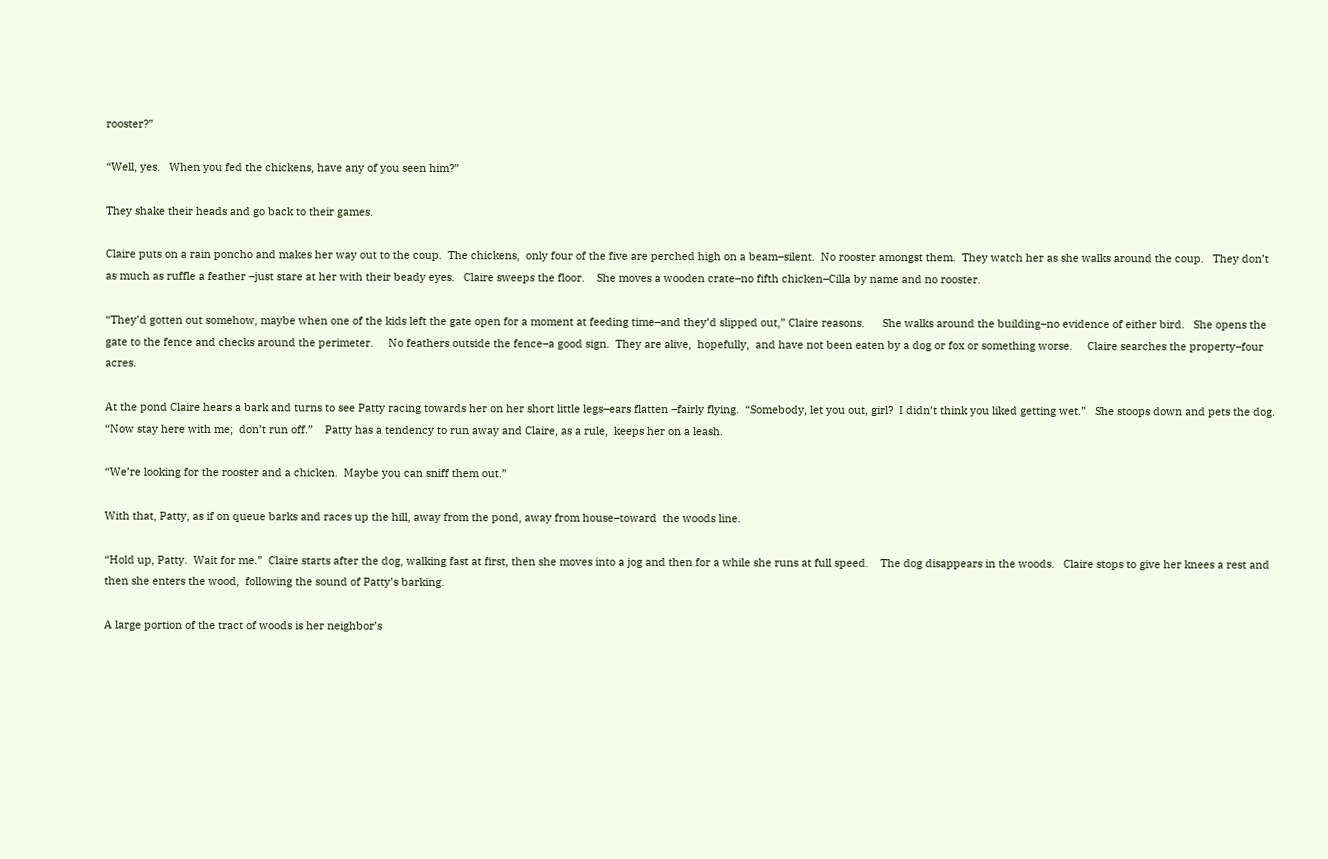rooster?”

“Well, yes.   When you fed the chickens, have any of you seen him?”

They shake their heads and go back to their games.

Claire puts on a rain poncho and makes her way out to the coup.  The chickens,  only four of the five are perched high on a beam–silent.  No rooster amongst them.  They watch her as she walks around the coup.   They don’t as much as ruffle a feather –just stare at her with their beady eyes.   Claire sweeps the floor.    She moves a wooden crate–no fifth chicken–Cilla by name and no rooster.

“They’d gotten out somehow, maybe when one of the kids left the gate open for a moment at feeding time–and they’d slipped out,” Claire reasons.      She walks around the building–no evidence of either bird.   She opens the gate to the fence and checks around the perimeter.     No feathers outside the fence–a good sign.  They are alive,  hopefully,  and have not been eaten by a dog or fox or something worse.     Claire searches the property–four acres.

At the pond Claire hears a bark and turns to see Patty racing towards her on her short little legs–ears flatten –fairly flying.  “Somebody, let you out, girl?  I didn’t think you liked getting wet.”   She stoops down and pets the dog.  “Now stay here with me;  don’t run off.”    Patty has a tendency to run away and Claire, as a rule,  keeps her on a leash.

“We’re looking for the rooster and a chicken.  Maybe you can sniff them out.”

With that, Patty, as if on queue barks and races up the hill, away from the pond, away from house–toward  the woods line.

“Hold up, Patty.  Wait for me.”  Claire starts after the dog, walking fast at first, then she moves into a jog and then for a while she runs at full speed.    The dog disappears in the woods.   Claire stops to give her knees a rest and then she enters the wood,  following the sound of Patty’s barking.

A large portion of the tract of woods is her neighbor’s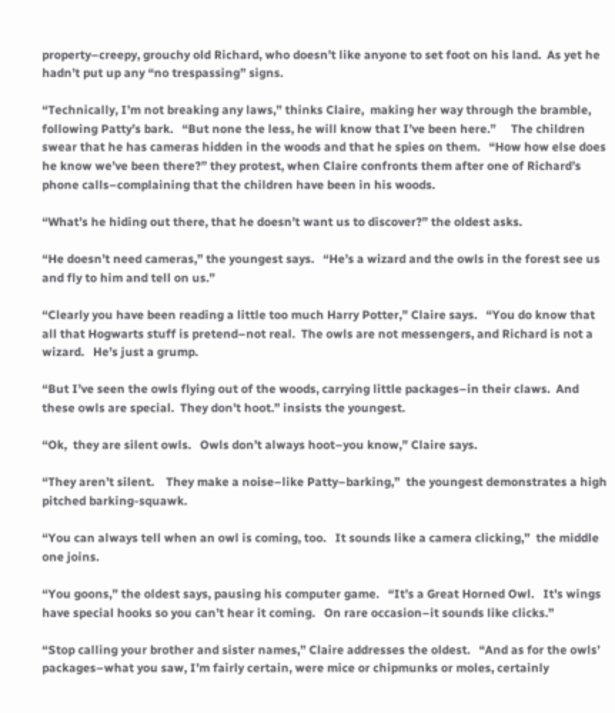property–creepy, grouchy old Richard, who doesn’t like anyone to set foot on his land.  As yet he hadn’t put up any “no trespassing” signs.

“Technically, I’m not breaking any laws,” thinks Claire,  making her way through the bramble, following Patty’s bark.   “But none the less, he will know that I’ve been here.”     The children swear that he has cameras hidden in the woods and that he spies on them.   “How how else does he know we’ve been there?” they protest, when Claire confronts them after one of Richard’s phone calls–complaining that the children have been in his woods.

“What’s he hiding out there, that he doesn’t want us to discover?” the oldest asks.

“He doesn’t need cameras,” the youngest says.   “He’s a wizard and the owls in the forest see us and fly to him and tell on us.”

“Clearly you have been reading a little too much Harry Potter,” Claire says.   “You do know that all that Hogwarts stuff is pretend–not real.  The owls are not messengers, and Richard is not a wizard.   He’s just a grump.

“But I’ve seen the owls flying out of the woods, carrying little packages–in their claws.  And these owls are special.  They don’t hoot.” insists the youngest.

“Ok,  they are silent owls.   Owls don’t always hoot–you know,” Claire says.

“They aren’t silent.    They make a noise–like Patty–barking,”  the youngest demonstrates a high pitched barking-squawk.

“You can always tell when an owl is coming, too.   It sounds like a camera clicking,”  the middle one joins.

“You goons,” the oldest says, pausing his computer game.   “It’s a Great Horned Owl.   It’s wings have special hooks so you can’t hear it coming.   On rare occasion–it sounds like clicks.”

“Stop calling your brother and sister names,” Claire addresses the oldest.   “And as for the owls’ packages–what you saw, I’m fairly certain, were mice or chipmunks or moles, certainly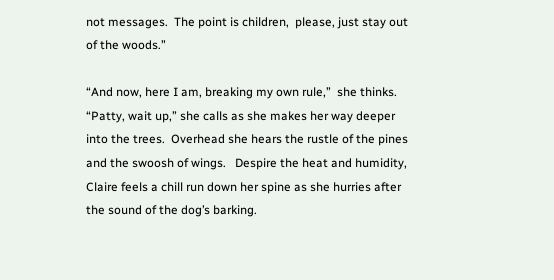not messages.  The point is children,  please, just stay out of the woods.”

“And now, here I am, breaking my own rule,”  she thinks.    “Patty, wait up,” she calls as she makes her way deeper into the trees.  Overhead she hears the rustle of the pines and the swoosh of wings.   Despire the heat and humidity, Claire feels a chill run down her spine as she hurries after the sound of the dog’s barking.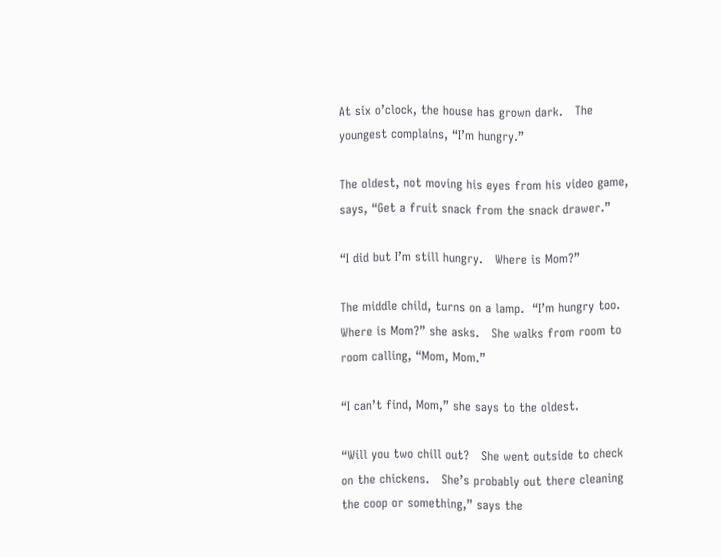At six o’clock, the house has grown dark.   The youngest complains, “I’m hungry.”

The oldest, not moving his eyes from his video game, says, “Get a fruit snack from the snack drawer.”

“I did but I’m still hungry.   Where is Mom?”

The middle child, turns on a lamp.  “I’m hungry too.  Where is Mom?” she asks.   She walks from room to room calling, “Mom, Mom.”

“I can’t find, Mom,” she says to the oldest.

“Will you two chill out?   She went outside to check on the chickens.   She’s probably out there cleaning the coop or something,” says the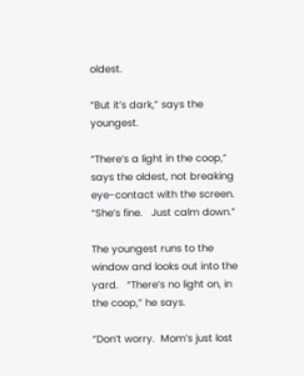oldest.

“But it’s dark,” says the youngest.

“There’s a light in the coop,” says the oldest, not breaking eye-contact with the screen.   “She’s fine.   Just calm down.”

The youngest runs to the window and looks out into the yard.   “There’s no light on, in the coop,” he says.

“Don’t worry.  Mom’s just lost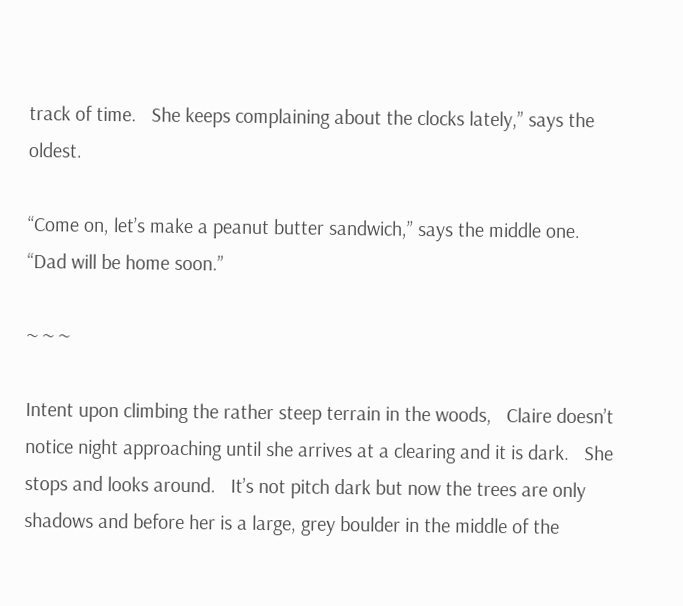track of time.   She keeps complaining about the clocks lately,” says the oldest.

“Come on, let’s make a peanut butter sandwich,” says the middle one.   “Dad will be home soon.”

~ ~ ~

Intent upon climbing the rather steep terrain in the woods,   Claire doesn’t notice night approaching until she arrives at a clearing and it is dark.   She stops and looks around.   It’s not pitch dark but now the trees are only shadows and before her is a large, grey boulder in the middle of the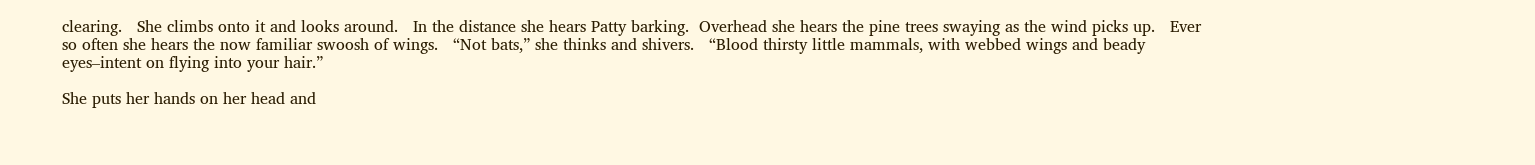clearing.   She climbs onto it and looks around.   In the distance she hears Patty barking.  Overhead she hears the pine trees swaying as the wind picks up.   Ever so often she hears the now familiar swoosh of wings.   “Not bats,” she thinks and shivers.   “Blood thirsty little mammals, with webbed wings and beady eyes–intent on flying into your hair.”

She puts her hands on her head and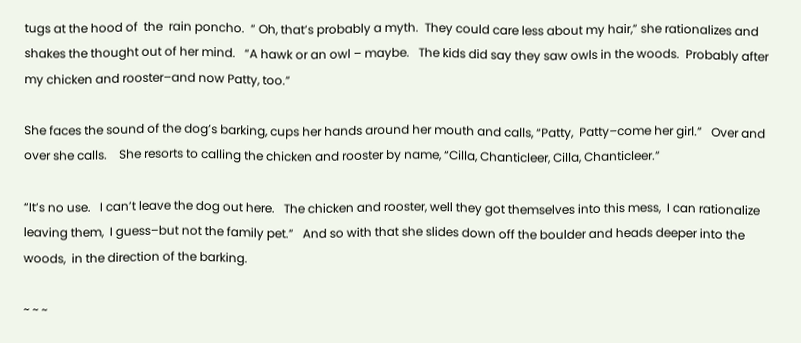tugs at the hood of  the  rain poncho.  “ Oh, that’s probably a myth.  They could care less about my hair,” she rationalizes and shakes the thought out of her mind.   “A hawk or an owl – maybe.   The kids did say they saw owls in the woods.  Probably after my chicken and rooster–and now Patty, too.”

She faces the sound of the dog’s barking, cups her hands around her mouth and calls, “Patty,  Patty–come her girl.”   Over and over she calls.    She resorts to calling the chicken and rooster by name, “Cilla, Chanticleer, Cilla, Chanticleer.”

“It’s no use.   I can’t leave the dog out here.   The chicken and rooster, well they got themselves into this mess,  I can rationalize leaving them,  I guess–but not the family pet.”   And so with that she slides down off the boulder and heads deeper into the woods,  in the direction of the barking.

~ ~ ~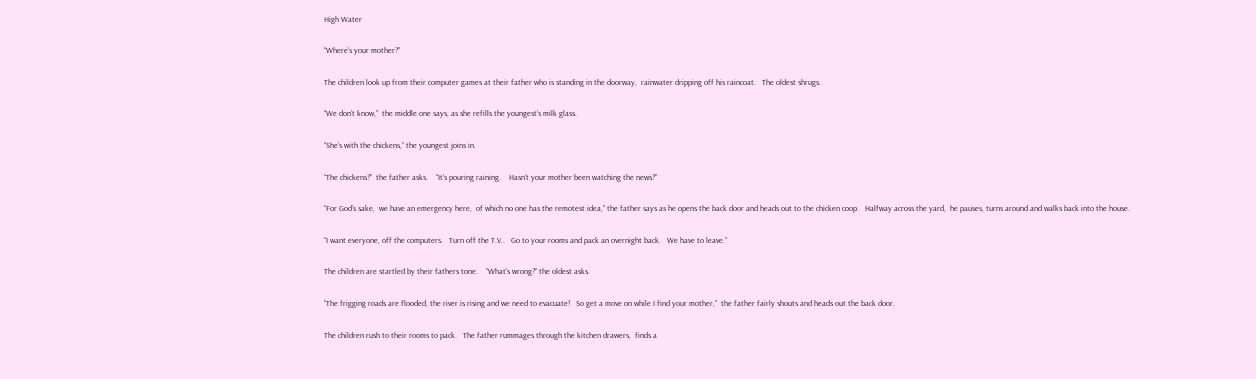High Water

“Where’s your mother?”

The children look up from their computer games at their father who is standing in the doorway,  rainwater dripping off his raincoat.   The oldest shrugs.

“We don’t know,”  the middle one says, as she refills the youngest’s milk glass.

“She’s with the chickens,” the youngest joins in.

“The chickens?”  the father asks.    “It’s pouring raining.    Hasn’t your mother been watching the news?”

“For God’s sake,  we have an emergency here,  of which no one has the remotest idea,” the father says as he opens the back door and heads out to the chicken coop.   Halfway across the yard,  he pauses, turns around and walks back into the house.

“I want everyone, off the computers.   Turn off the T.V..   Go to your rooms and pack an overnight back.   We have to leave.”

The children are startled by their fathers tone.    “What’s wrong?” the oldest asks.

“The frigging roads are flooded, the river is rising and we need to evacuate!   So get a move on while I find your mother,”  the father fairly shouts and heads out the back door.

The children rush to their rooms to pack.   The father rummages through the kitchen drawers,  finds a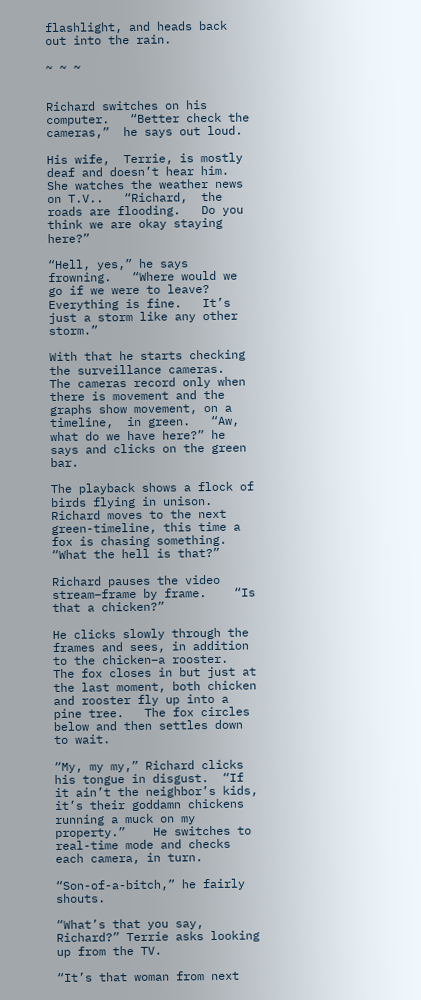flashlight, and heads back out into the rain.

~ ~ ~


Richard switches on his computer.   “Better check the cameras,”  he says out loud.

His wife,  Terrie, is mostly deaf and doesn’t hear him.   She watches the weather news on T.V..   “Richard,  the roads are flooding.   Do you think we are okay staying here?”

“Hell, yes,” he says frowning.   “Where would we go if we were to leave?   Everything is fine.   It’s just a storm like any other storm.”

With that he starts checking the surveillance cameras.   The cameras record only when there is movement and the graphs show movement, on a timeline,  in green.   “Aw, what do we have here?” he says and clicks on the green bar.

The playback shows a flock of birds flying in unison.    Richard moves to the next green-timeline, this time a fox is chasing something.   “What the hell is that?”

Richard pauses the video stream–frame by frame.    “Is that a chicken?”

He clicks slowly through the frames and sees, in addition to the chicken–a rooster.    The fox closes in but just at the last moment, both chicken and rooster fly up into a pine tree.   The fox circles below and then settles down to wait.

“My, my my,” Richard clicks his tongue in disgust.  “If it ain’t the neighbor’s kids, it’s their goddamn chickens running a muck on my property.”    He switches to real-time mode and checks each camera, in turn.

“Son-of-a-bitch,” he fairly shouts.

“What’s that you say, Richard?” Terrie asks looking up from the TV.

“It’s that woman from next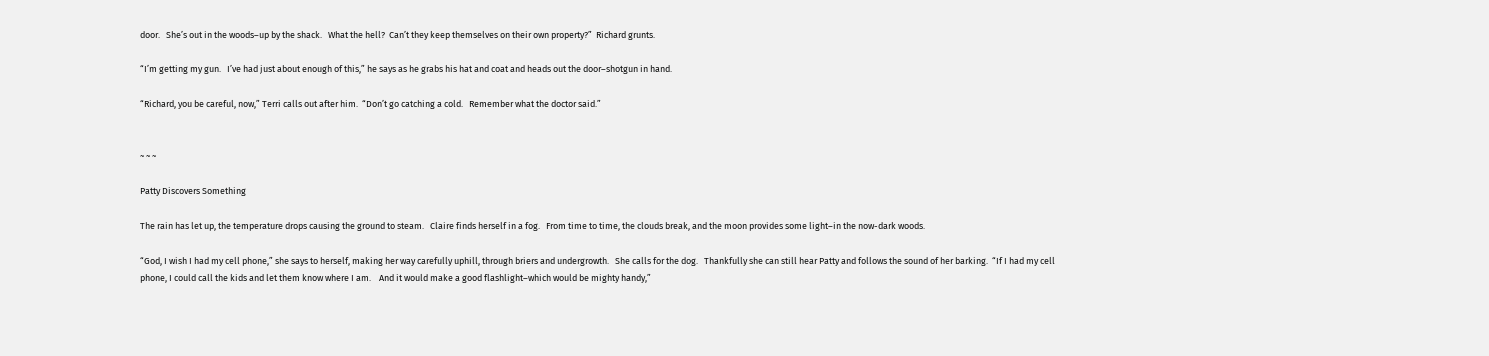door.   She’s out in the woods–up by the shack.   What the hell?  Can’t they keep themselves on their own property?”  Richard grunts.

“I’m getting my gun.   I’ve had just about enough of this,” he says as he grabs his hat and coat and heads out the door–shotgun in hand.

“Richard, you be careful, now,” Terri calls out after him.  “Don’t go catching a cold.   Remember what the doctor said.”


~ ~ ~

Patty Discovers Something

The rain has let up, the temperature drops causing the ground to steam.   Claire finds herself in a fog.   From time to time, the clouds break, and the moon provides some light–in the now-dark woods.

“God, I wish I had my cell phone,” she says to herself, making her way carefully uphill, through briers and undergrowth.   She calls for the dog.   Thankfully she can still hear Patty and follows the sound of her barking.  “If I had my cell phone, I could call the kids and let them know where I am.    And it would make a good flashlight–which would be mighty handy,”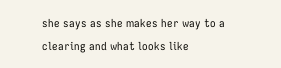she says as she makes her way to a clearing and what looks like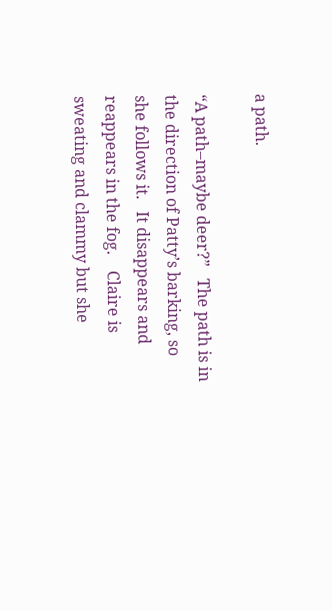a path.

“A path–maybe deer?”   The path is in the direction of Patty’s barking, so she follows it.   It disappears and reappears in the fog.    Claire is sweating and clammy but she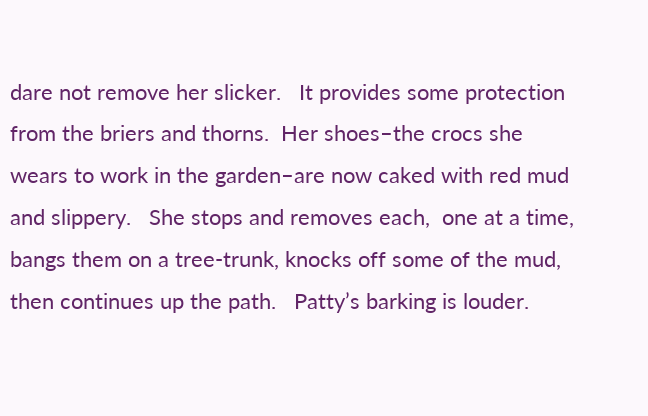dare not remove her slicker.   It provides some protection from the briers and thorns.  Her shoes–the crocs she wears to work in the garden–are now caked with red mud and slippery.   She stops and removes each,  one at a time, bangs them on a tree-trunk, knocks off some of the mud, then continues up the path.   Patty’s barking is louder.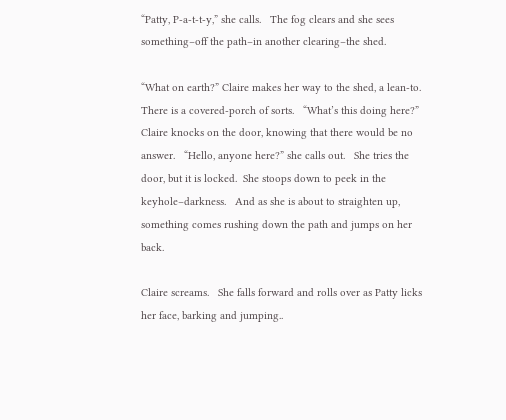“Patty, P-a-t-t-y,” she calls.   The fog clears and she sees something–off the path–in another clearing–the shed.

“What on earth?” Claire makes her way to the shed, a lean-to.  There is a covered-porch of sorts.   “What’s this doing here?”  Claire knocks on the door, knowing that there would be no answer.   “Hello, anyone here?” she calls out.   She tries the door, but it is locked.  She stoops down to peek in the keyhole–darkness.   And as she is about to straighten up,  something comes rushing down the path and jumps on her back.

Claire screams.   She falls forward and rolls over as Patty licks her face, barking and jumping..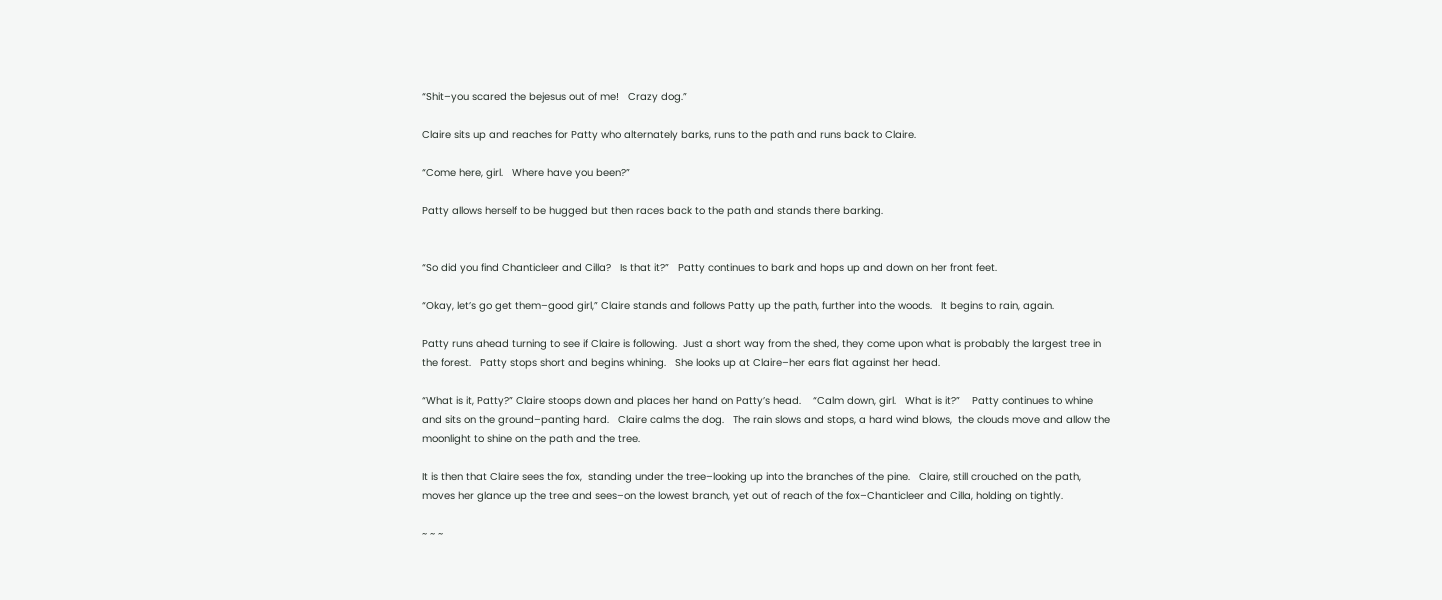“Shit–you scared the bejesus out of me!   Crazy dog.”

Claire sits up and reaches for Patty who alternately barks, runs to the path and runs back to Claire.

“Come here, girl.   Where have you been?”

Patty allows herself to be hugged but then races back to the path and stands there barking.


“So did you find Chanticleer and Cilla?   Is that it?”   Patty continues to bark and hops up and down on her front feet.

“Okay, let’s go get them–good girl,” Claire stands and follows Patty up the path, further into the woods.   It begins to rain, again.

Patty runs ahead turning to see if Claire is following.  Just a short way from the shed, they come upon what is probably the largest tree in the forest.   Patty stops short and begins whining.   She looks up at Claire–her ears flat against her head.

“What is it, Patty?” Claire stoops down and places her hand on Patty’s head.    “Calm down, girl.   What is it?”    Patty continues to whine and sits on the ground–panting hard.   Claire calms the dog.   The rain slows and stops, a hard wind blows,  the clouds move and allow the moonlight to shine on the path and the tree.

It is then that Claire sees the fox,  standing under the tree–looking up into the branches of the pine.   Claire, still crouched on the path,  moves her glance up the tree and sees–on the lowest branch, yet out of reach of the fox–Chanticleer and Cilla, holding on tightly.

~ ~ ~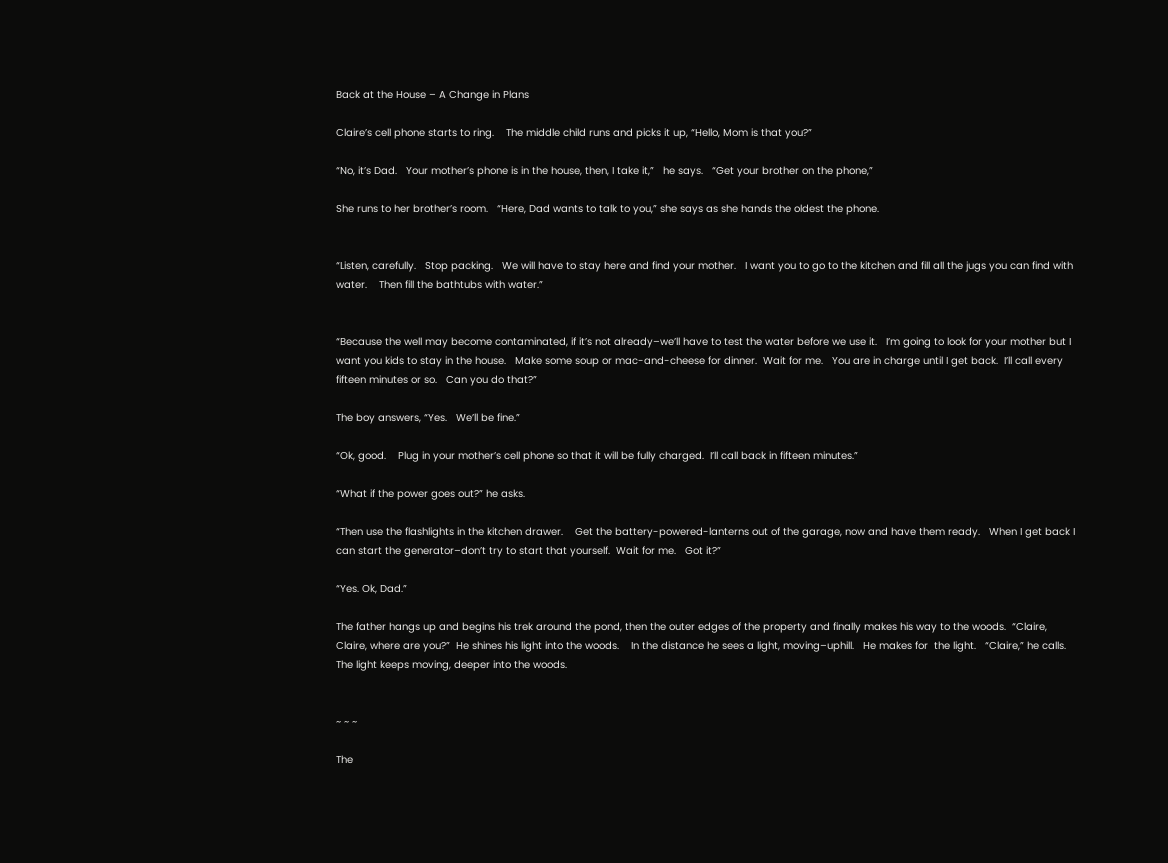Back at the House – A Change in Plans

Claire’s cell phone starts to ring.    The middle child runs and picks it up, “Hello, Mom is that you?”

“No, it’s Dad.   Your mother’s phone is in the house, then, I take it,”   he says.   “Get your brother on the phone,”

She runs to her brother’s room.   “Here, Dad wants to talk to you,” she says as she hands the oldest the phone.


“Listen, carefully.   Stop packing.   We will have to stay here and find your mother.   I want you to go to the kitchen and fill all the jugs you can find with water.    Then fill the bathtubs with water.”


“Because the well may become contaminated, if it’s not already–we’ll have to test the water before we use it.   I’m going to look for your mother but I want you kids to stay in the house.   Make some soup or mac-and-cheese for dinner.  Wait for me.   You are in charge until I get back.  I’ll call every fifteen minutes or so.   Can you do that?”

The boy answers, “Yes.   We’ll be fine.”

“Ok, good.    Plug in your mother’s cell phone so that it will be fully charged.  I’ll call back in fifteen minutes.”

“What if the power goes out?” he asks.

“Then use the flashlights in the kitchen drawer.    Get the battery-powered-lanterns out of the garage, now and have them ready.   When I get back I can start the generator–don’t try to start that yourself.  Wait for me.   Got it?”

“Yes. Ok, Dad.”

The father hangs up and begins his trek around the pond, then the outer edges of the property and finally makes his way to the woods.  “Claire, Claire, where are you?”  He shines his light into the woods.    In the distance he sees a light, moving–uphill.   He makes for  the light.   “Claire,” he calls.    The light keeps moving, deeper into the woods.


~ ~ ~

The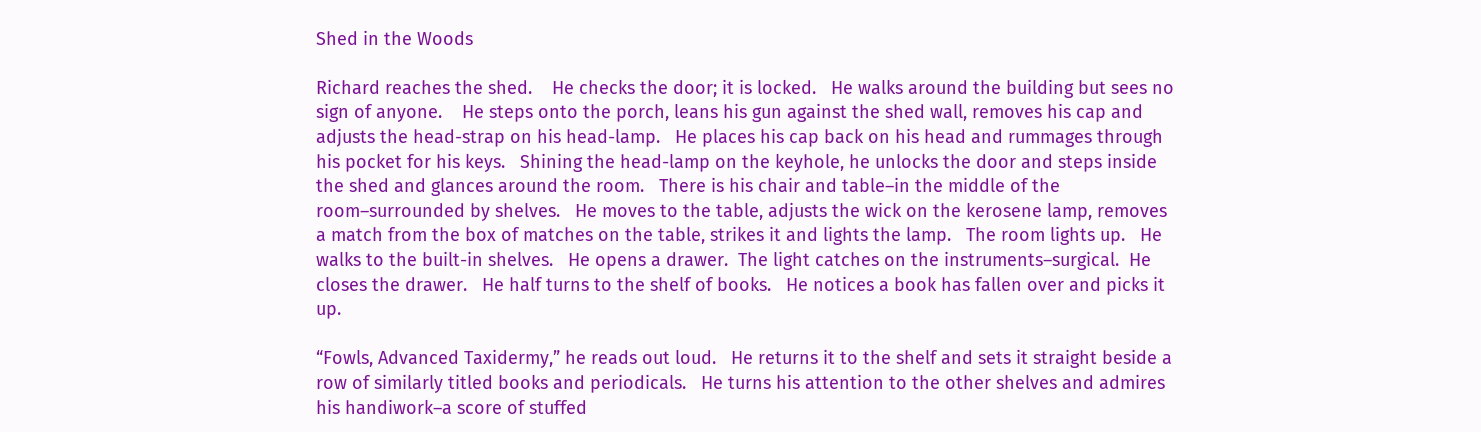Shed in the Woods

Richard reaches the shed.    He checks the door; it is locked.   He walks around the building but sees no sign of anyone.    He steps onto the porch, leans his gun against the shed wall, removes his cap and adjusts the head-strap on his head-lamp.   He places his cap back on his head and rummages through his pocket for his keys.   Shining the head-lamp on the keyhole, he unlocks the door and steps inside the shed and glances around the room.   There is his chair and table–in the middle of the room–surrounded by shelves.   He moves to the table, adjusts the wick on the kerosene lamp, removes a match from the box of matches on the table, strikes it and lights the lamp.   The room lights up.   He walks to the built-in shelves.   He opens a drawer.  The light catches on the instruments–surgical.  He closes the drawer.   He half turns to the shelf of books.   He notices a book has fallen over and picks it up.

“Fowls, Advanced Taxidermy,” he reads out loud.   He returns it to the shelf and sets it straight beside a row of similarly titled books and periodicals.   He turns his attention to the other shelves and admires his handiwork–a score of stuffed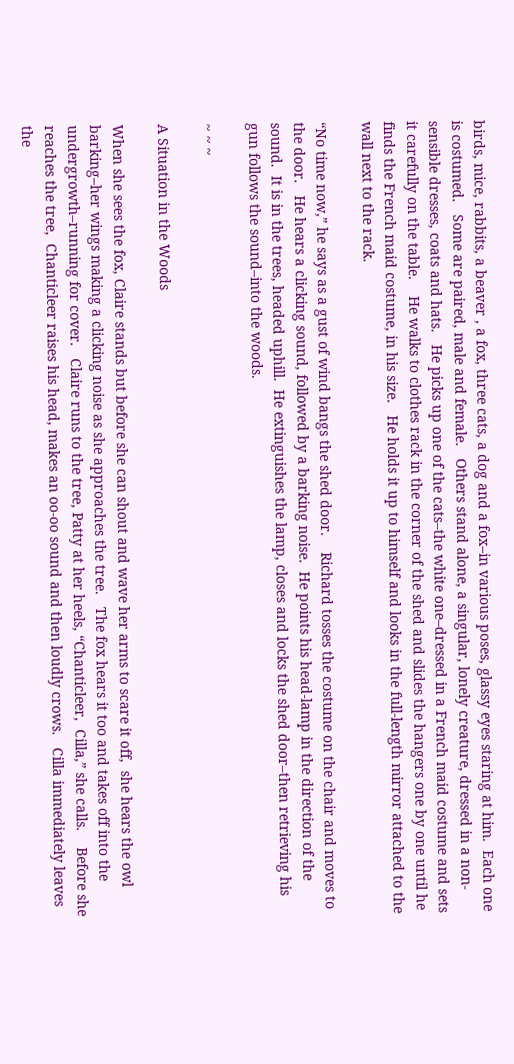birds, mice, rabbits, a beaver , a fox, three cats, a dog and a fox–in various poses, glassy eyes staring at him.  Each one is costumed.   Some are paired, male and female.   Others stand alone, a singular, lonely creature, dressed in a non-sensible dresses, coats and hats.   He picks up one of the cats–the white one–dressed in a French maid costume and sets it carefully on the table.    He walks to clothes rack in the corner of the shed and slides the hangers one by one until he finds the French maid costume, in his size.   He holds it up to himself and looks in the full-length mirror attached to the wall next to the rack.

“No time now,” he says as a gust of wind bangs the shed door.    Richard tosses the costume on the chair and moves to the door.   He hears a clicking sound, followed by a barking noise.  He points his head-lamp in the direction of the sound.  It is in the trees, headed uphill.  He extinguishes the lamp, closes and locks the shed door–then retrieving his gun follows the sound–into the woods.

~ ~ ~

A Situation in the Woods

When she sees the fox, Claire stands but before she can shout and wave her arms to scare it off,  she hears the owl barking–her wings making a clicking noise as she approaches the tree.   The fox hears it too and takes off into the undergrowth–running for cover.   Claire runs to the tree, Patty at her heels, “Chanticleer,  Cilla,” she calls.    Before she reaches the tree,  Chanticleer raises his head, makes an oo-oo sound and then loudly crows.   Cilla immediately leaves the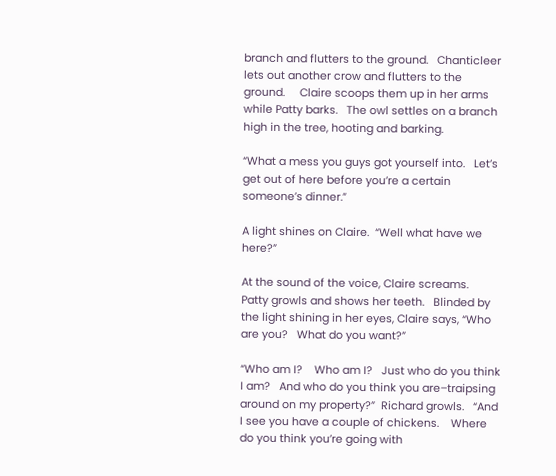branch and flutters to the ground.   Chanticleer lets out another crow and flutters to the ground.     Claire scoops them up in her arms while Patty barks.   The owl settles on a branch high in the tree, hooting and barking.

“What a mess you guys got yourself into.   Let’s get out of here before you’re a certain someone’s dinner.”

A light shines on Claire.  “Well what have we here?”

At the sound of the voice, Claire screams.   Patty growls and shows her teeth.   Blinded by the light shining in her eyes, Claire says, “Who are you?   What do you want?”

“Who am I?    Who am I?   Just who do you think I am?   And who do you think you are–traipsing around on my property?”  Richard growls.   “And I see you have a couple of chickens.    Where do you think you’re going with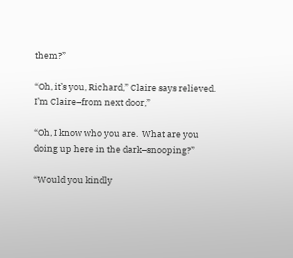them?”

“Oh, it’s you, Richard,” Claire says relieved.  I’m Claire–from next door,”

“Oh, I know who you are.  What are you doing up here in the dark–snooping?”

“Would you kindly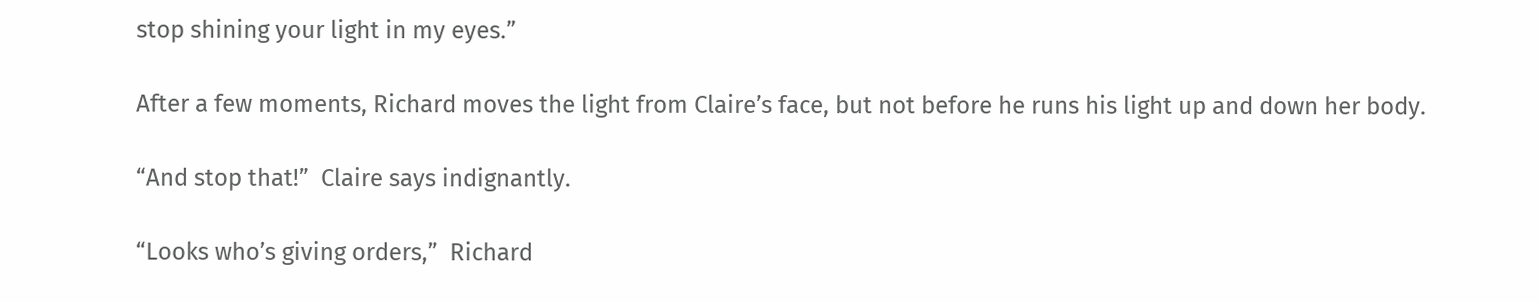stop shining your light in my eyes.”

After a few moments, Richard moves the light from Claire’s face, but not before he runs his light up and down her body.

“And stop that!”  Claire says indignantly.

“Looks who’s giving orders,”  Richard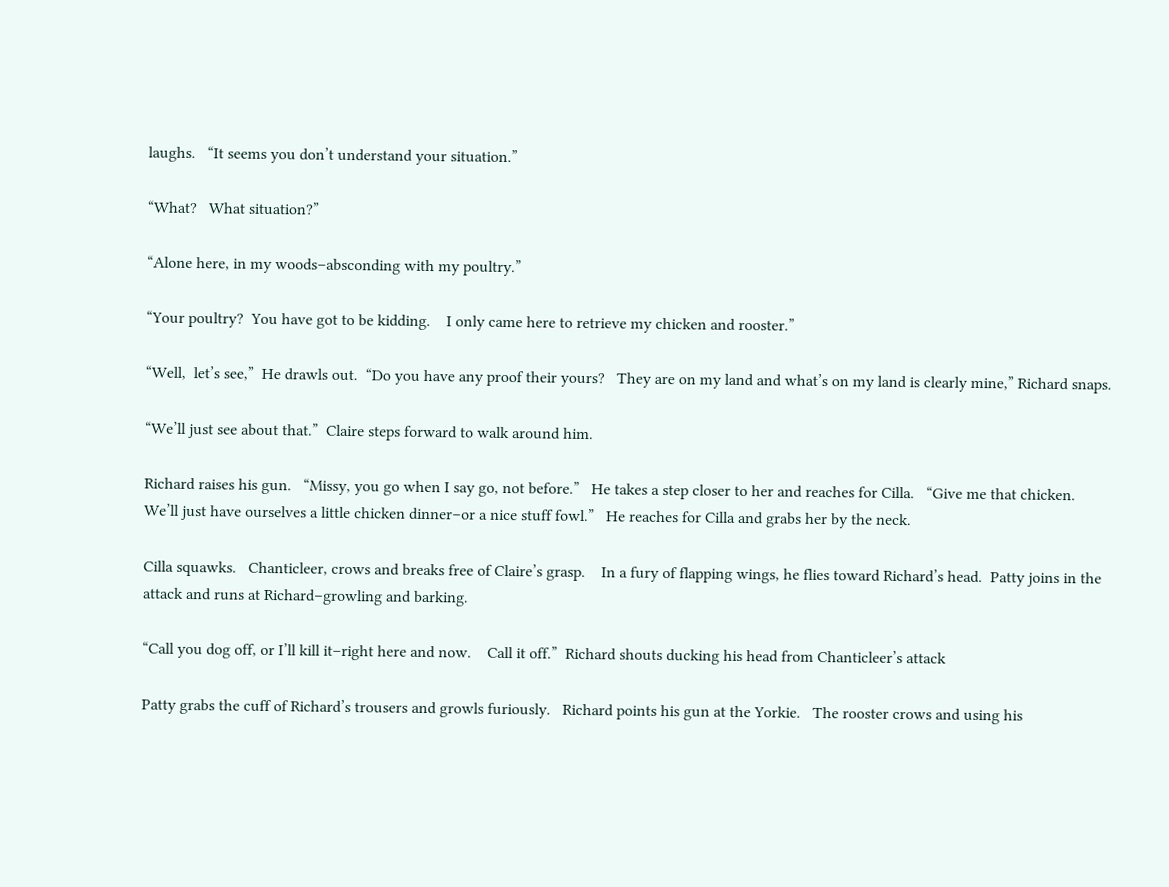laughs.   “It seems you don’t understand your situation.”

“What?   What situation?”

“Alone here, in my woods–absconding with my poultry.”

“Your poultry?  You have got to be kidding.    I only came here to retrieve my chicken and rooster.”

“Well,  let’s see,”  He drawls out.  “Do you have any proof their yours?   They are on my land and what’s on my land is clearly mine,” Richard snaps.

“We’ll just see about that.”  Claire steps forward to walk around him.

Richard raises his gun.   “Missy, you go when I say go, not before.”   He takes a step closer to her and reaches for Cilla.   “Give me that chicken.    We’ll just have ourselves a little chicken dinner–or a nice stuff fowl.”   He reaches for Cilla and grabs her by the neck.

Cilla squawks.   Chanticleer, crows and breaks free of Claire’s grasp.    In a fury of flapping wings, he flies toward Richard’s head.  Patty joins in the attack and runs at Richard–growling and barking.

“Call you dog off, or I’ll kill it–right here and now.    Call it off.”  Richard shouts ducking his head from Chanticleer’s attack

Patty grabs the cuff of Richard’s trousers and growls furiously.   Richard points his gun at the Yorkie.   The rooster crows and using his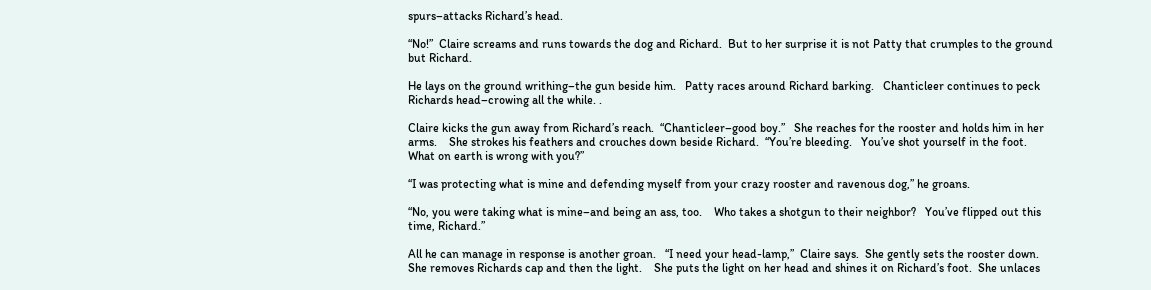spurs–attacks Richard’s head.

“No!”  Claire screams and runs towards the dog and Richard.  But to her surprise it is not Patty that crumples to the ground but Richard.

He lays on the ground writhing–the gun beside him.   Patty races around Richard barking.   Chanticleer continues to peck Richards head–crowing all the while. .

Claire kicks the gun away from Richard’s reach.  “Chanticleer–good boy.”   She reaches for the rooster and holds him in her arms.    She strokes his feathers and crouches down beside Richard.  “You’re bleeding.   You’ve shot yourself in the foot.  What on earth is wrong with you?”

“I was protecting what is mine and defending myself from your crazy rooster and ravenous dog,” he groans.

“No, you were taking what is mine–and being an ass, too.    Who takes a shotgun to their neighbor?   You’ve flipped out this time, Richard.”

All he can manage in response is another groan.   “I need your head-lamp,”  Claire says.  She gently sets the rooster down.    She removes Richards cap and then the light.    She puts the light on her head and shines it on Richard’s foot.  She unlaces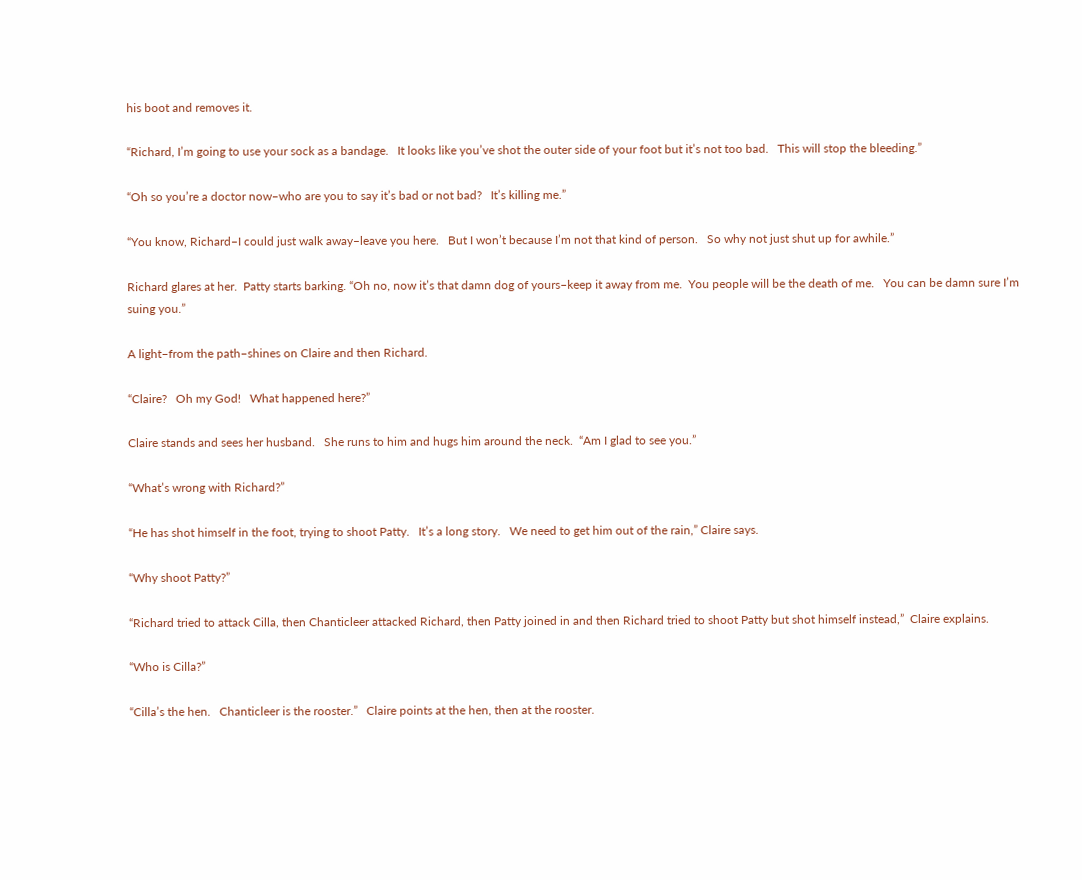his boot and removes it.

“Richard, I’m going to use your sock as a bandage.   It looks like you’ve shot the outer side of your foot but it’s not too bad.   This will stop the bleeding.”

“Oh so you’re a doctor now–who are you to say it’s bad or not bad?   It’s killing me.”

“You know, Richard–I could just walk away–leave you here.   But I won’t because I’m not that kind of person.   So why not just shut up for awhile.”

Richard glares at her.  Patty starts barking. “Oh no, now it’s that damn dog of yours–keep it away from me.  You people will be the death of me.   You can be damn sure I’m suing you.”

A light–from the path–shines on Claire and then Richard.

“Claire?   Oh my God!   What happened here?”

Claire stands and sees her husband.   She runs to him and hugs him around the neck.  “Am I glad to see you.”

“What’s wrong with Richard?”

“He has shot himself in the foot, trying to shoot Patty.   It’s a long story.   We need to get him out of the rain,” Claire says.

“Why shoot Patty?”

“Richard tried to attack Cilla, then Chanticleer attacked Richard, then Patty joined in and then Richard tried to shoot Patty but shot himself instead,”  Claire explains.

“Who is Cilla?”

“Cilla’s the hen.   Chanticleer is the rooster.”   Claire points at the hen, then at the rooster.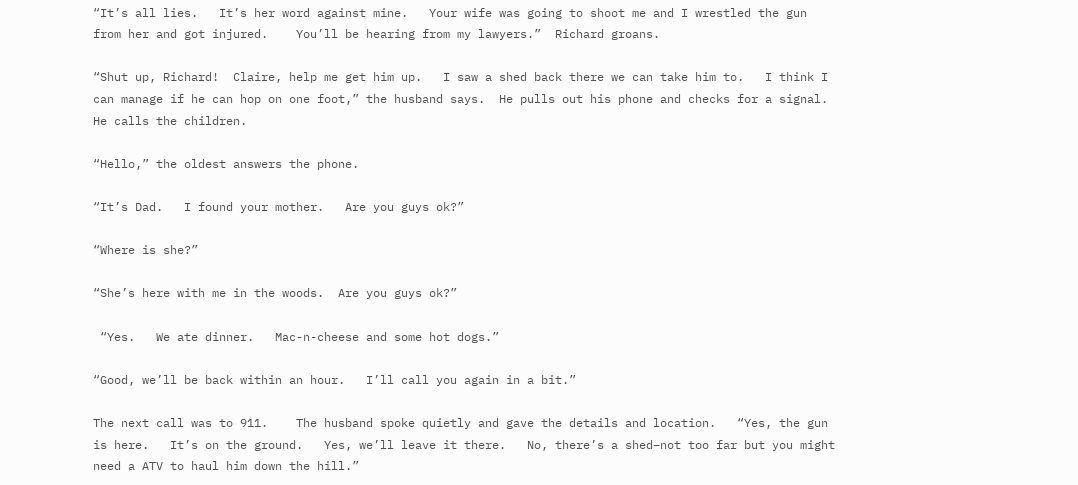“It’s all lies.   It’s her word against mine.   Your wife was going to shoot me and I wrestled the gun from her and got injured.    You’ll be hearing from my lawyers.”  Richard groans.

“Shut up, Richard!  Claire, help me get him up.   I saw a shed back there we can take him to.   I think I can manage if he can hop on one foot,” the husband says.  He pulls out his phone and checks for a signal.   He calls the children.

“Hello,” the oldest answers the phone.

“It’s Dad.   I found your mother.   Are you guys ok?”

“Where is she?”

“She’s here with me in the woods.  Are you guys ok?”

 “Yes.   We ate dinner.   Mac-n-cheese and some hot dogs.”

“Good, we’ll be back within an hour.   I’ll call you again in a bit.”

The next call was to 911.    The husband spoke quietly and gave the details and location.   “Yes, the gun is here.   It’s on the ground.   Yes, we’ll leave it there.   No, there’s a shed–not too far but you might need a ATV to haul him down the hill.”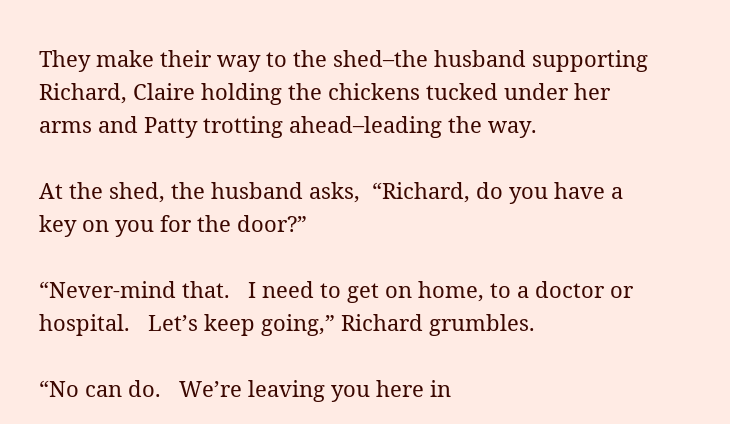They make their way to the shed–the husband supporting Richard, Claire holding the chickens tucked under her arms and Patty trotting ahead–leading the way.

At the shed, the husband asks,  “Richard, do you have a key on you for the door?”

“Never-mind that.   I need to get on home, to a doctor or hospital.   Let’s keep going,” Richard grumbles.

“No can do.   We’re leaving you here in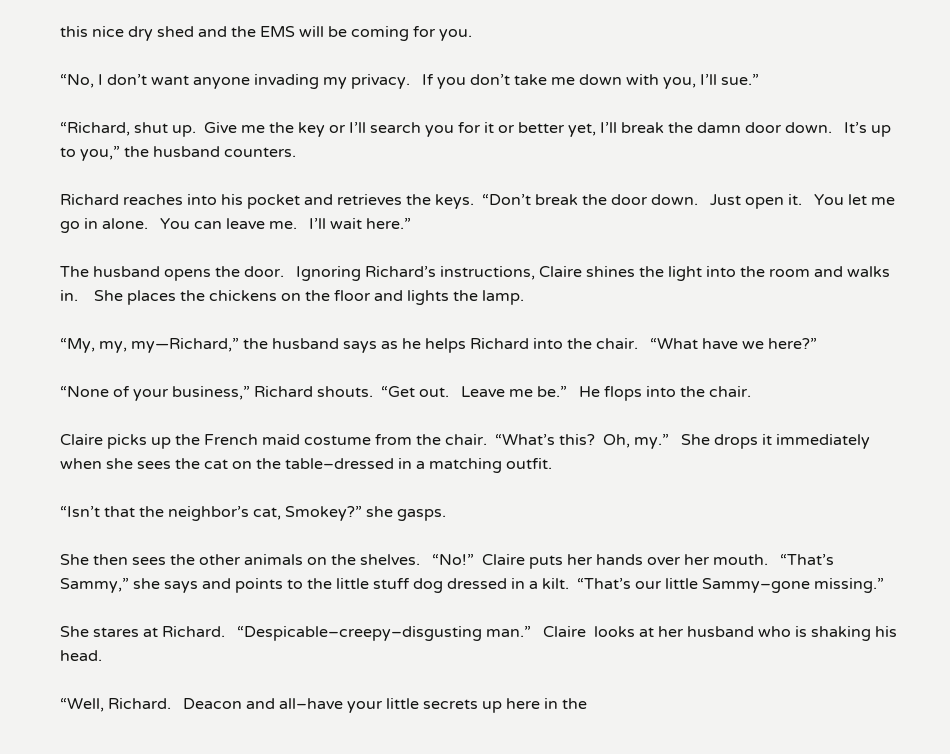this nice dry shed and the EMS will be coming for you.

“No, I don’t want anyone invading my privacy.   If you don’t take me down with you, I’ll sue.”

“Richard, shut up.  Give me the key or I’ll search you for it or better yet, I’ll break the damn door down.   It’s up to you,” the husband counters.

Richard reaches into his pocket and retrieves the keys.  “Don’t break the door down.   Just open it.   You let me go in alone.   You can leave me.   I’ll wait here.”

The husband opens the door.   Ignoring Richard’s instructions, Claire shines the light into the room and walks in.    She places the chickens on the floor and lights the lamp.

“My, my, my—Richard,” the husband says as he helps Richard into the chair.   “What have we here?”

“None of your business,” Richard shouts.  “Get out.   Leave me be.”   He flops into the chair.

Claire picks up the French maid costume from the chair.  “What’s this?  Oh, my.”   She drops it immediately when she sees the cat on the table–dressed in a matching outfit.

“Isn’t that the neighbor’s cat, Smokey?” she gasps.

She then sees the other animals on the shelves.   “No!”  Claire puts her hands over her mouth.   “That’s Sammy,” she says and points to the little stuff dog dressed in a kilt.  “That’s our little Sammy–gone missing.”

She stares at Richard.   “Despicable–creepy–disgusting man.”   Claire  looks at her husband who is shaking his head.

“Well, Richard.   Deacon and all–have your little secrets up here in the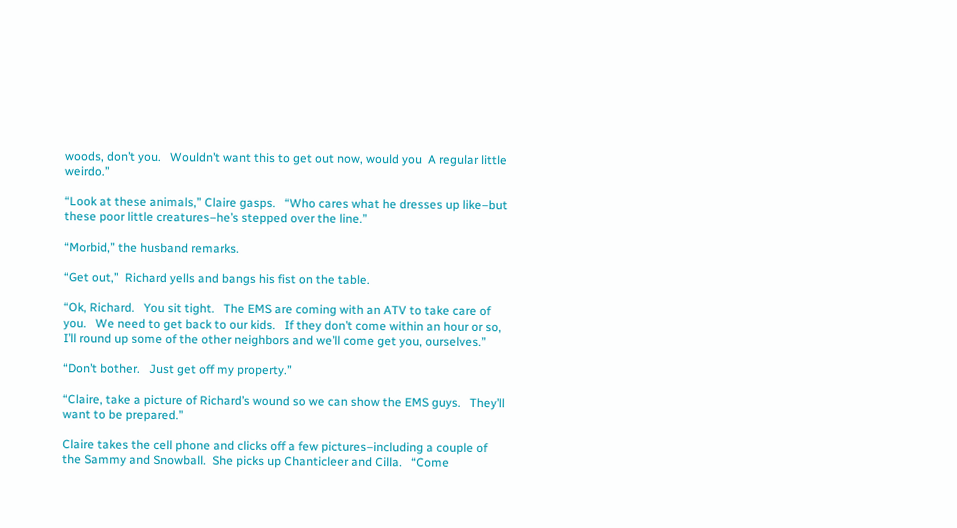woods, don’t you.   Wouldn’t want this to get out now, would you  A regular little weirdo.”

“Look at these animals,” Claire gasps.   “Who cares what he dresses up like–but these poor little creatures–he’s stepped over the line.”

“Morbid,” the husband remarks.

“Get out,”  Richard yells and bangs his fist on the table.

“Ok, Richard.   You sit tight.   The EMS are coming with an ATV to take care of you.   We need to get back to our kids.   If they don’t come within an hour or so,  I’ll round up some of the other neighbors and we’ll come get you, ourselves.”

“Don’t bother.   Just get off my property.”

“Claire, take a picture of Richard’s wound so we can show the EMS guys.   They’ll want to be prepared.”

Claire takes the cell phone and clicks off a few pictures–including a couple of the Sammy and Snowball.  She picks up Chanticleer and Cilla.   “Come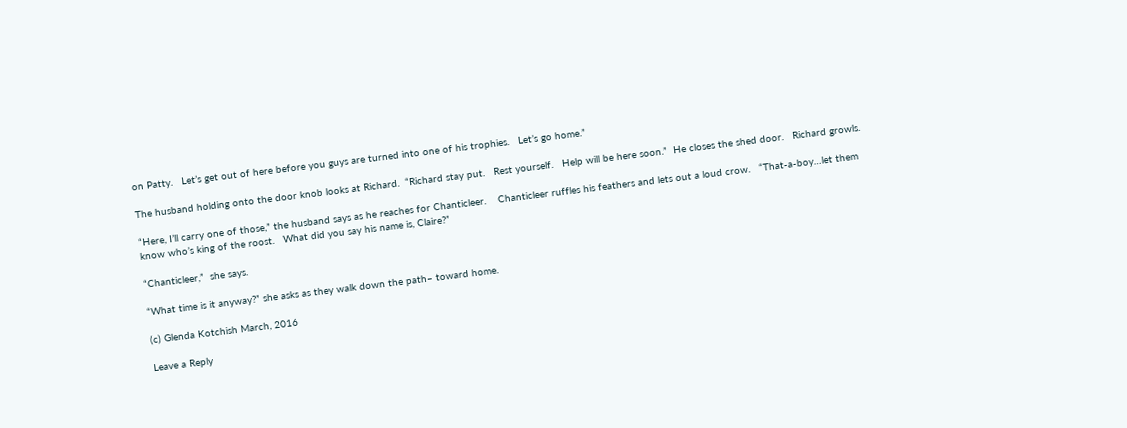on Patty.   Let’s get out of here before you guys are turned into one of his trophies.   Let’s go home.”

The husband holding onto the door knob looks at Richard.  “Richard stay put.   Rest yourself.   Help will be here soon.”  He closes the shed door.   Richard growls.

“Here, I’ll carry one of those,” the husband says as he reaches for Chanticleer.    Chanticleer ruffles his feathers and lets out a loud crow.   “That-a-boy…let them know who’s king of the roost.   What did you say his name is, Claire?”

“Chanticleer,”  she says.

“What time is it anyway?” she asks as they walk down the path– toward home.

(c) Glenda Kotchish March, 2016

Leave a Reply